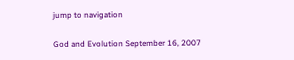jump to navigation

God and Evolution September 16, 2007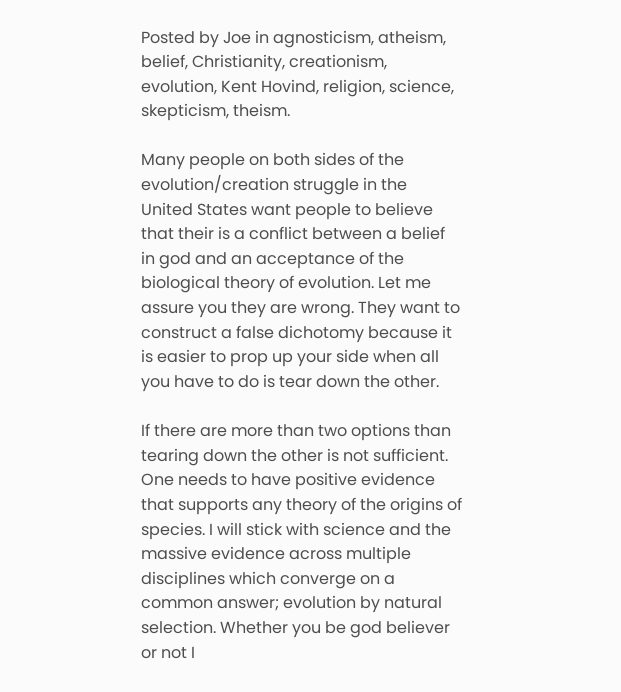Posted by Joe in agnosticism, atheism, belief, Christianity, creationism, evolution, Kent Hovind, religion, science, skepticism, theism.

Many people on both sides of the evolution/creation struggle in the United States want people to believe that their is a conflict between a belief in god and an acceptance of the biological theory of evolution. Let me assure you they are wrong. They want to construct a false dichotomy because it is easier to prop up your side when all you have to do is tear down the other.

If there are more than two options than tearing down the other is not sufficient. One needs to have positive evidence that supports any theory of the origins of species. I will stick with science and the massive evidence across multiple disciplines which converge on a common answer; evolution by natural selection. Whether you be god believer or not I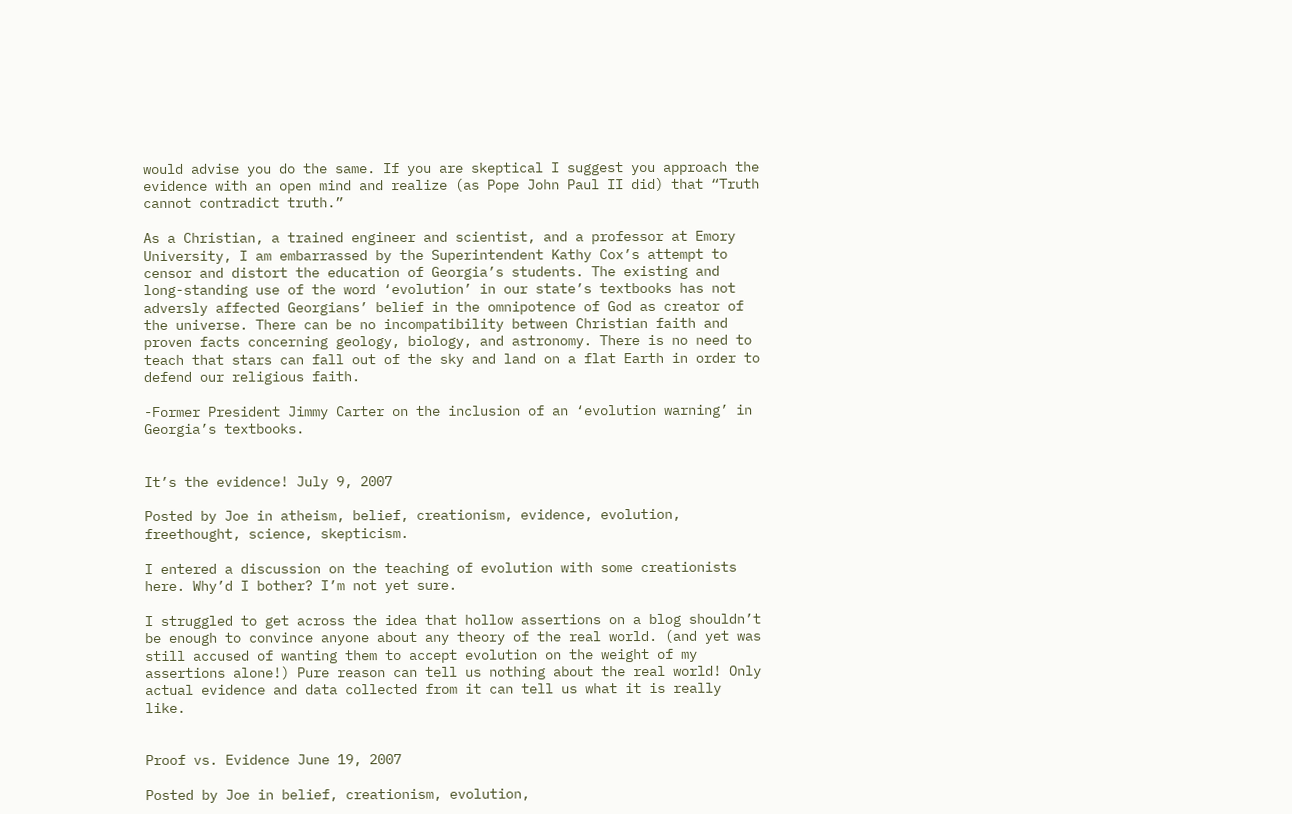would advise you do the same. If you are skeptical I suggest you approach the evidence with an open mind and realize (as Pope John Paul II did) that “Truth cannot contradict truth.”

As a Christian, a trained engineer and scientist, and a professor at Emory University, I am embarrassed by the Superintendent Kathy Cox’s attempt to censor and distort the education of Georgia’s students. The existing and long-standing use of the word ‘evolution’ in our state’s textbooks has not adversly affected Georgians’ belief in the omnipotence of God as creator of the universe. There can be no incompatibility between Christian faith and proven facts concerning geology, biology, and astronomy. There is no need to teach that stars can fall out of the sky and land on a flat Earth in order to defend our religious faith.

-Former President Jimmy Carter on the inclusion of an ‘evolution warning’ in Georgia’s textbooks.


It’s the evidence! July 9, 2007

Posted by Joe in atheism, belief, creationism, evidence, evolution, freethought, science, skepticism.

I entered a discussion on the teaching of evolution with some creationists here. Why’d I bother? I’m not yet sure.

I struggled to get across the idea that hollow assertions on a blog shouldn’t be enough to convince anyone about any theory of the real world. (and yet was still accused of wanting them to accept evolution on the weight of my assertions alone!) Pure reason can tell us nothing about the real world! Only actual evidence and data collected from it can tell us what it is really like.


Proof vs. Evidence June 19, 2007

Posted by Joe in belief, creationism, evolution,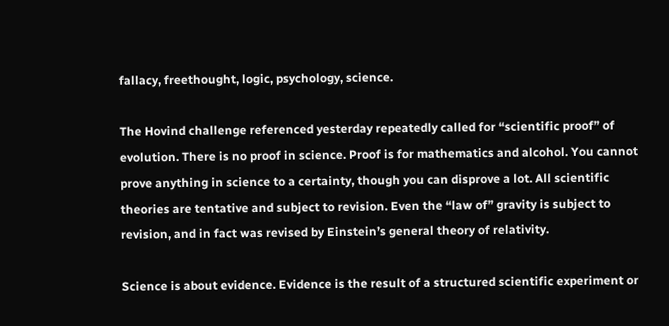fallacy, freethought, logic, psychology, science.

The Hovind challenge referenced yesterday repeatedly called for “scientific proof” of evolution. There is no proof in science. Proof is for mathematics and alcohol. You cannot prove anything in science to a certainty, though you can disprove a lot. All scientific theories are tentative and subject to revision. Even the “law of” gravity is subject to revision, and in fact was revised by Einstein’s general theory of relativity.

Science is about evidence. Evidence is the result of a structured scientific experiment or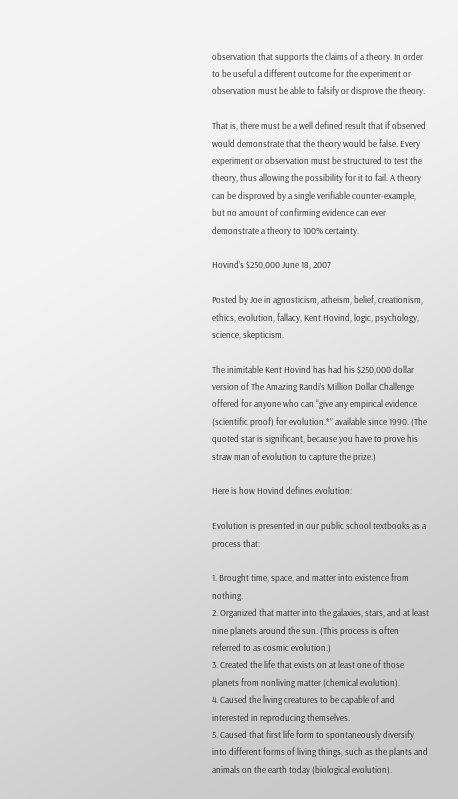observation that supports the claims of a theory. In order to be useful a different outcome for the experiment or observation must be able to falsify or disprove the theory.

That is, there must be a well defined result that if observed would demonstrate that the theory would be false. Every experiment or observation must be structured to test the theory, thus allowing the possibility for it to fail. A theory can be disproved by a single verifiable counter-example, but no amount of confirming evidence can ever demonstrate a theory to 100% certainty.

Hovind’s $250,000 June 18, 2007

Posted by Joe in agnosticism, atheism, belief, creationism, ethics, evolution, fallacy, Kent Hovind, logic, psychology, science, skepticism.

The inimitable Kent Hovind has had his $250,000 dollar version of The Amazing Randi’s Million Dollar Challenge offered for anyone who can “give any empirical evidence (scientific proof) for evolution.*” available since 1990. (The quoted star is significant, because you have to prove his straw man of evolution to capture the prize.)

Here is how Hovind defines evolution:

Evolution is presented in our public school textbooks as a process that:

1. Brought time, space, and matter into existence from nothing.
2. Organized that matter into the galaxies, stars, and at least nine planets around the sun. (This process is often referred to as cosmic evolution.)
3. Created the life that exists on at least one of those planets from nonliving matter (chemical evolution).
4. Caused the living creatures to be capable of and interested in reproducing themselves.
5. Caused that first life form to spontaneously diversify into different forms of living things, such as the plants and animals on the earth today (biological evolution).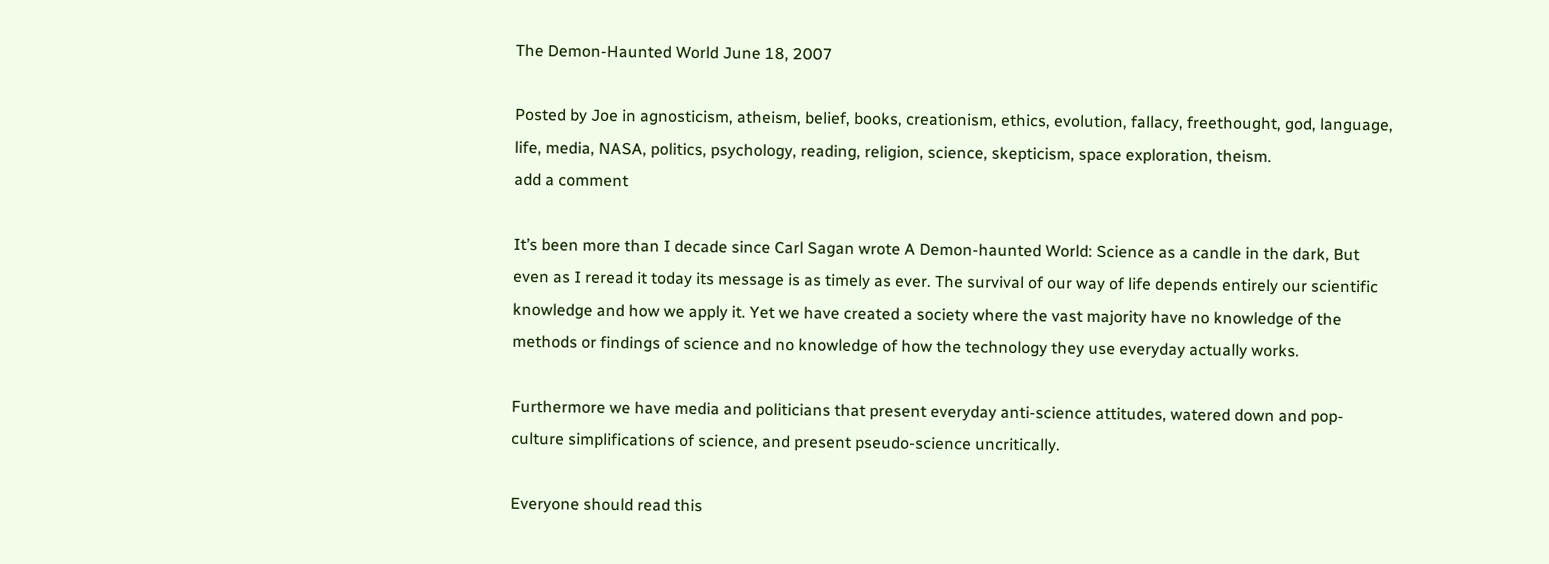The Demon-Haunted World June 18, 2007

Posted by Joe in agnosticism, atheism, belief, books, creationism, ethics, evolution, fallacy, freethought, god, language, life, media, NASA, politics, psychology, reading, religion, science, skepticism, space exploration, theism.
add a comment

It’s been more than I decade since Carl Sagan wrote A Demon-haunted World: Science as a candle in the dark, But even as I reread it today its message is as timely as ever. The survival of our way of life depends entirely our scientific knowledge and how we apply it. Yet we have created a society where the vast majority have no knowledge of the methods or findings of science and no knowledge of how the technology they use everyday actually works.

Furthermore we have media and politicians that present everyday anti-science attitudes, watered down and pop-culture simplifications of science, and present pseudo-science uncritically.

Everyone should read this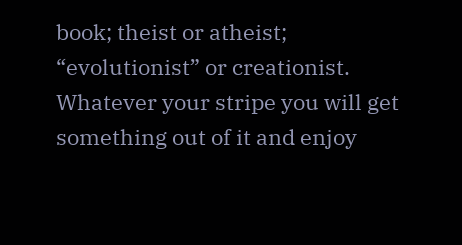book; theist or atheist; “evolutionist” or creationist. Whatever your stripe you will get something out of it and enjoy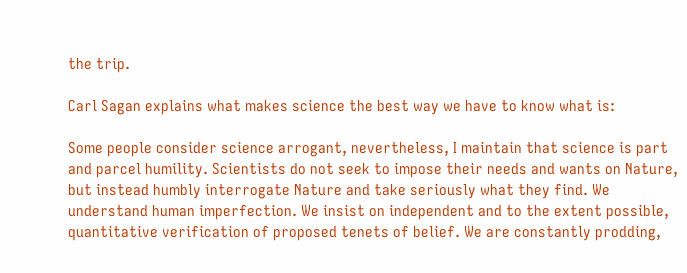the trip.

Carl Sagan explains what makes science the best way we have to know what is:

Some people consider science arrogant, nevertheless, I maintain that science is part and parcel humility. Scientists do not seek to impose their needs and wants on Nature, but instead humbly interrogate Nature and take seriously what they find. We understand human imperfection. We insist on independent and to the extent possible, quantitative verification of proposed tenets of belief. We are constantly prodding,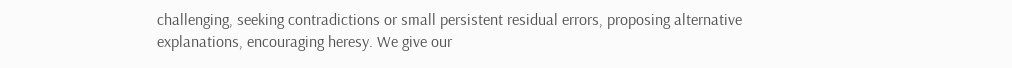challenging, seeking contradictions or small persistent residual errors, proposing alternative explanations, encouraging heresy. We give our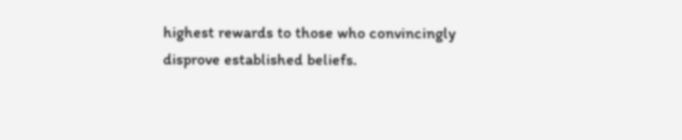highest rewards to those who convincingly disprove established beliefs.